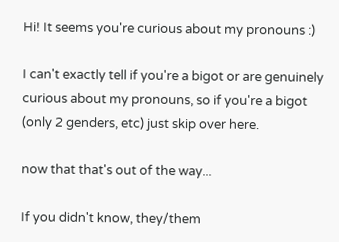Hi! It seems you're curious about my pronouns :)

I can't exactly tell if you're a bigot or are genuinely curious about my pronouns, so if you're a bigot (only 2 genders, etc) just skip over here.

now that that's out of the way...

If you didn't know, they/them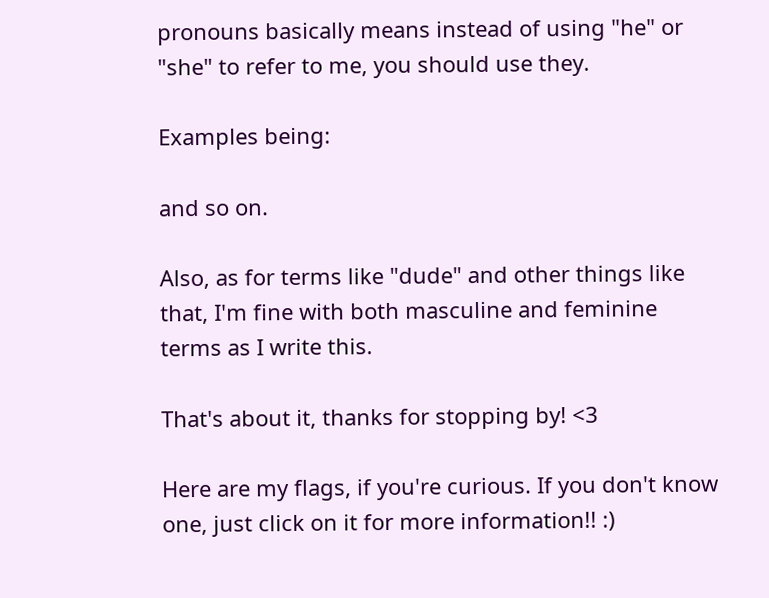pronouns basically means instead of using "he" or "she" to refer to me, you should use they.

Examples being:

and so on.

Also, as for terms like "dude" and other things like that, I'm fine with both masculine and feminine terms as I write this.

That's about it, thanks for stopping by! <3

Here are my flags, if you're curious. If you don't know one, just click on it for more information!! :)